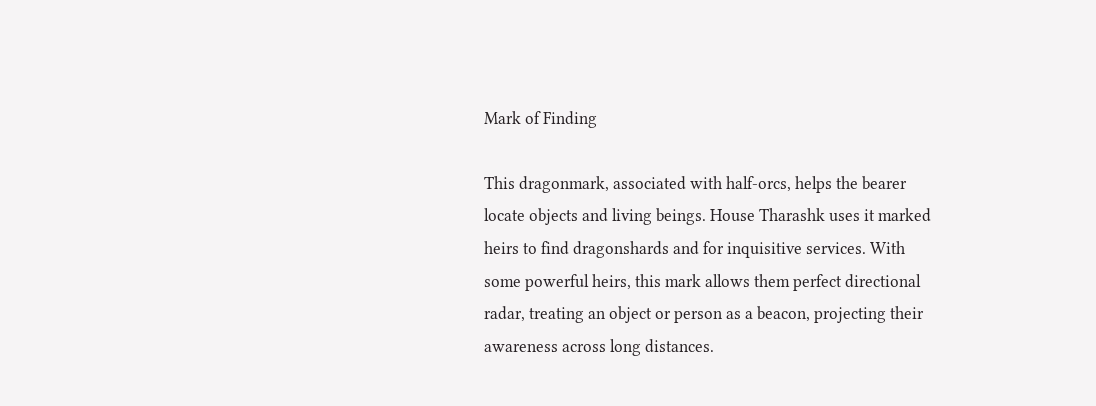Mark of Finding

This dragonmark, associated with half-orcs, helps the bearer locate objects and living beings. House Tharashk uses it marked heirs to find dragonshards and for inquisitive services. With some powerful heirs, this mark allows them perfect directional radar, treating an object or person as a beacon, projecting their awareness across long distances.